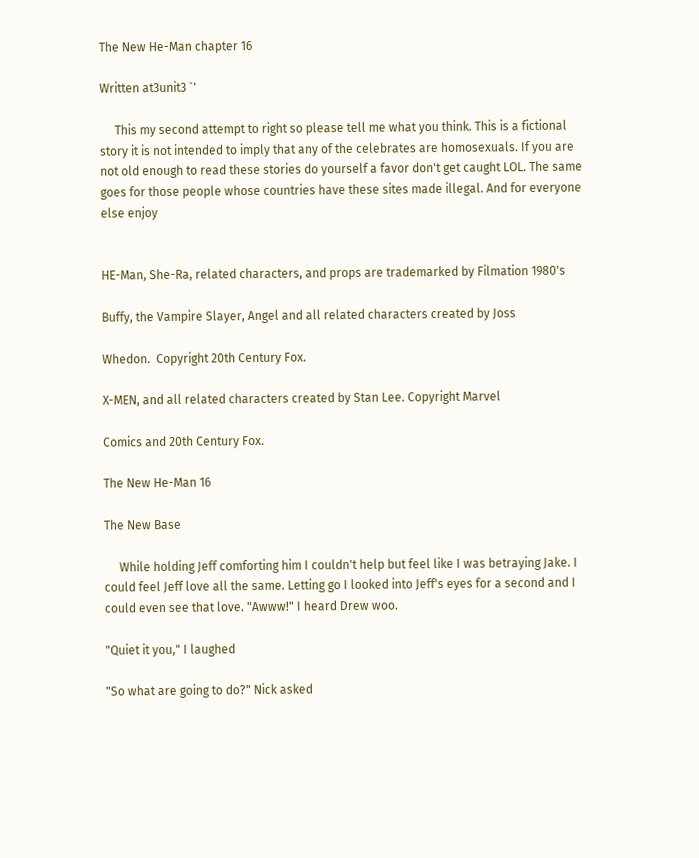The New He-Man chapter 16

Written at3unit3 `'

     This my second attempt to right so please tell me what you think. This is a fictional story it is not intended to imply that any of the celebrates are homosexuals. If you are not old enough to read these stories do yourself a favor don't get caught LOL. The same goes for those people whose countries have these sites made illegal. And for everyone else enjoy


HE-Man, She-Ra, related characters, and props are trademarked by Filmation 1980's

Buffy, the Vampire Slayer, Angel and all related characters created by Joss

Whedon.  Copyright 20th Century Fox.

X-MEN, and all related characters created by Stan Lee. Copyright Marvel

Comics and 20th Century Fox.

The New He-Man 16

The New Base

     While holding Jeff comforting him I couldn't help but feel like I was betraying Jake. I could feel Jeff love all the same. Letting go I looked into Jeff's eyes for a second and I could even see that love. "Awww!" I heard Drew woo.

"Quiet it you," I laughed

"So what are going to do?" Nick asked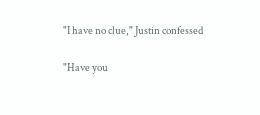"I have no clue," Justin confessed

"Have you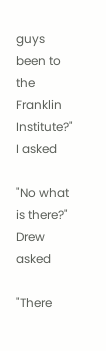guys been to the Franklin Institute?" I asked

"No what is there?" Drew asked

"There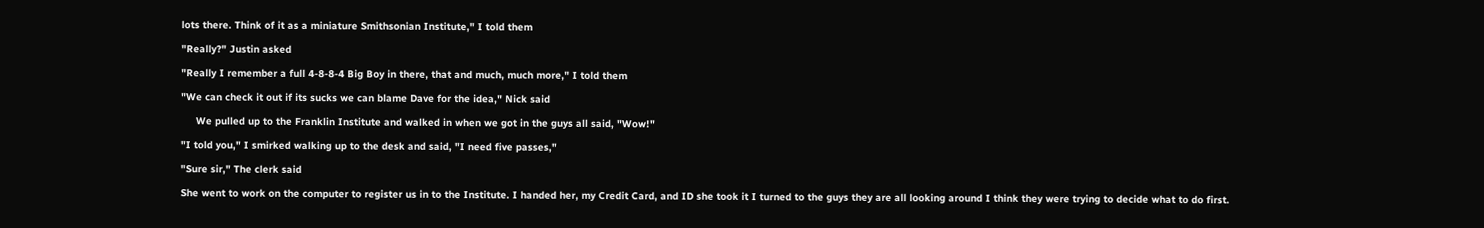lots there. Think of it as a miniature Smithsonian Institute," I told them

"Really?" Justin asked

"Really I remember a full 4-8-8-4 Big Boy in there, that and much, much more," I told them

"We can check it out if its sucks we can blame Dave for the idea," Nick said

     We pulled up to the Franklin Institute and walked in when we got in the guys all said, "Wow!"

"I told you," I smirked walking up to the desk and said, "I need five passes,"

"Sure sir," The clerk said

She went to work on the computer to register us in to the Institute. I handed her, my Credit Card, and ID she took it I turned to the guys they are all looking around I think they were trying to decide what to do first.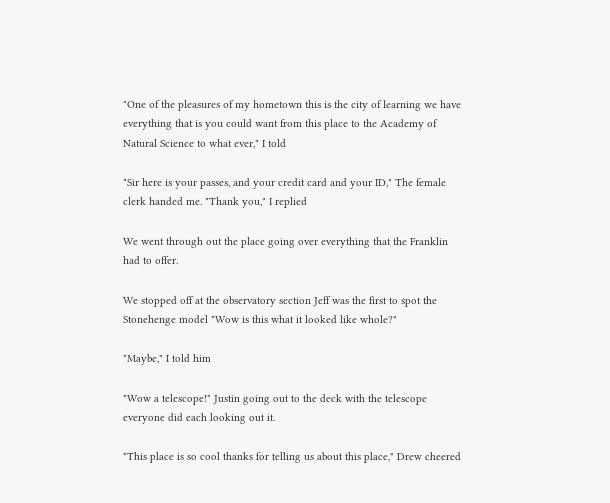"One of the pleasures of my hometown this is the city of learning we have everything that is you could want from this place to the Academy of Natural Science to what ever," I told

"Sir here is your passes, and your credit card and your ID," The female clerk handed me. "Thank you," I replied

We went through out the place going over everything that the Franklin had to offer.

We stopped off at the observatory section Jeff was the first to spot the Stonehenge model "Wow is this what it looked like whole?"

"Maybe," I told him

"Wow a telescope!" Justin going out to the deck with the telescope everyone did each looking out it.

"This place is so cool thanks for telling us about this place," Drew cheered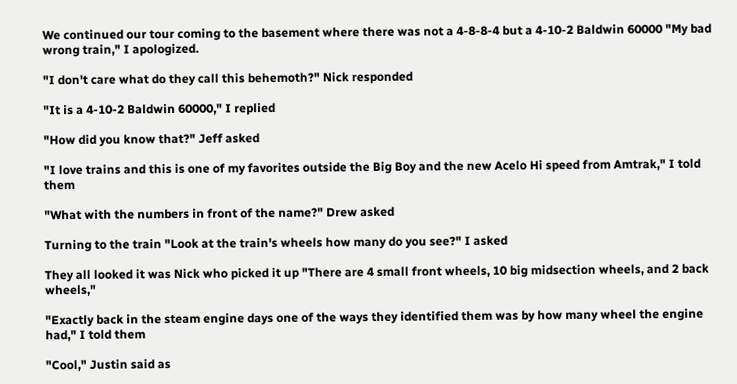We continued our tour coming to the basement where there was not a 4-8-8-4 but a 4-10-2 Baldwin 60000 "My bad wrong train," I apologized.

"I don't care what do they call this behemoth?" Nick responded

"It is a 4-10-2 Baldwin 60000," I replied

"How did you know that?" Jeff asked

"I love trains and this is one of my favorites outside the Big Boy and the new Acelo Hi speed from Amtrak," I told them

"What with the numbers in front of the name?" Drew asked

Turning to the train "Look at the train's wheels how many do you see?" I asked

They all looked it was Nick who picked it up "There are 4 small front wheels, 10 big midsection wheels, and 2 back wheels,"

"Exactly back in the steam engine days one of the ways they identified them was by how many wheel the engine had," I told them

"Cool," Justin said as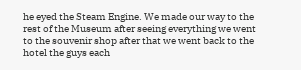he eyed the Steam Engine. We made our way to the rest of the Museum after seeing everything we went to the souvenir shop after that we went back to the hotel the guys each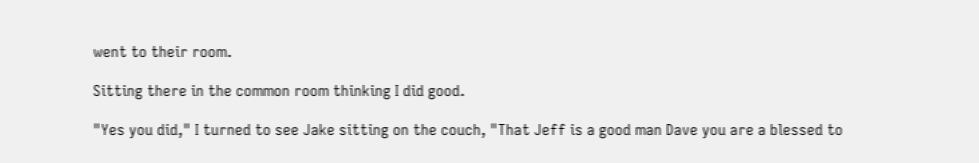went to their room.

Sitting there in the common room thinking I did good.

"Yes you did," I turned to see Jake sitting on the couch, "That Jeff is a good man Dave you are a blessed to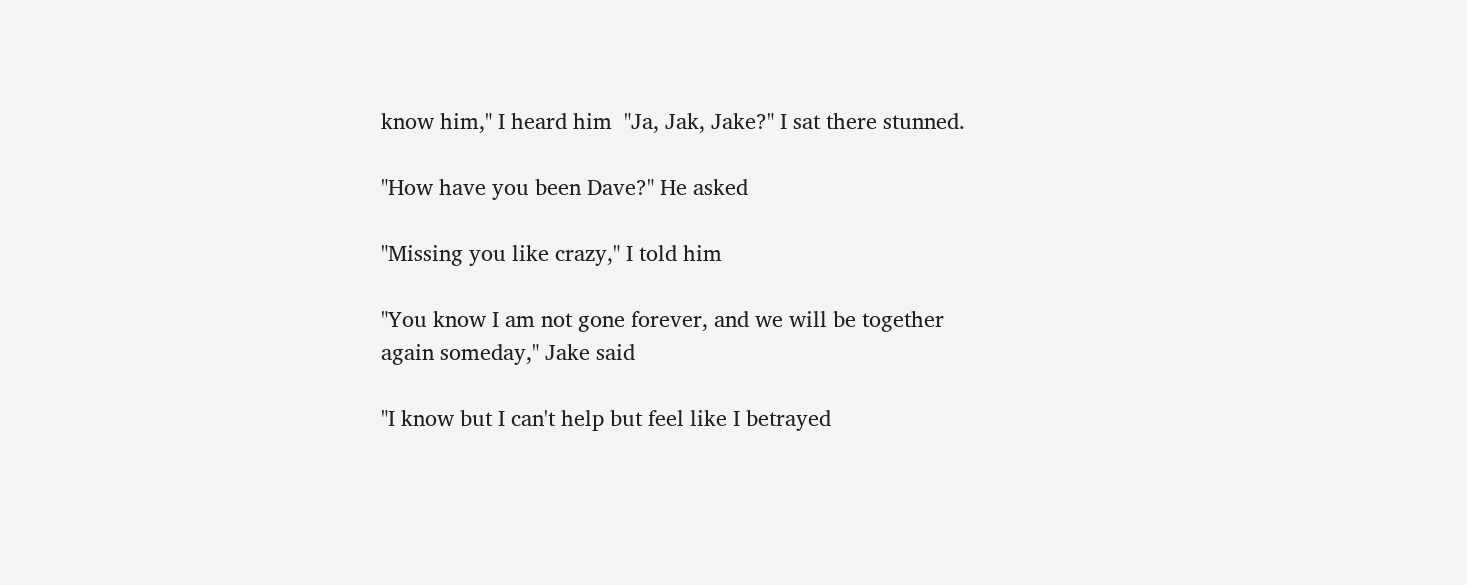know him," I heard him  "Ja, Jak, Jake?" I sat there stunned.

"How have you been Dave?" He asked

"Missing you like crazy," I told him

"You know I am not gone forever, and we will be together again someday," Jake said

"I know but I can't help but feel like I betrayed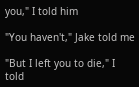you," I told him

"You haven't," Jake told me

"But I left you to die," I told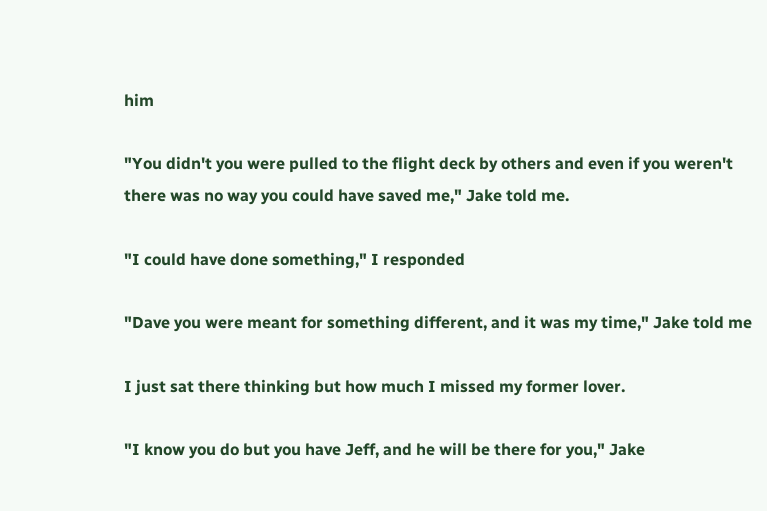him

"You didn't you were pulled to the flight deck by others and even if you weren't there was no way you could have saved me," Jake told me.

"I could have done something," I responded

"Dave you were meant for something different, and it was my time," Jake told me

I just sat there thinking but how much I missed my former lover.

"I know you do but you have Jeff, and he will be there for you," Jake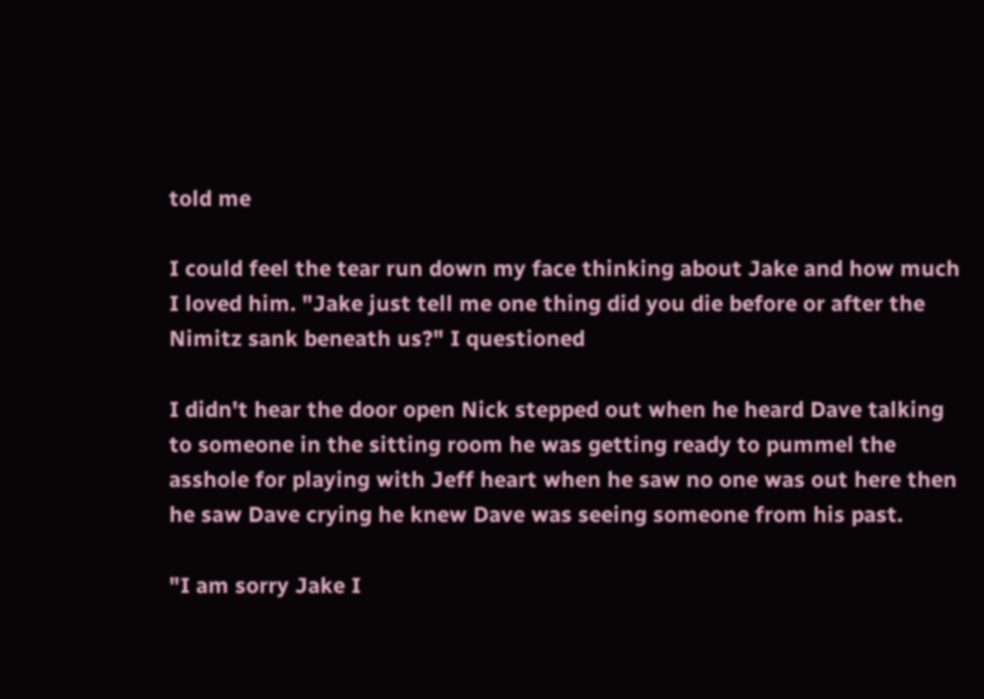told me

I could feel the tear run down my face thinking about Jake and how much I loved him. "Jake just tell me one thing did you die before or after the Nimitz sank beneath us?" I questioned

I didn't hear the door open Nick stepped out when he heard Dave talking to someone in the sitting room he was getting ready to pummel the asshole for playing with Jeff heart when he saw no one was out here then he saw Dave crying he knew Dave was seeing someone from his past.

"I am sorry Jake I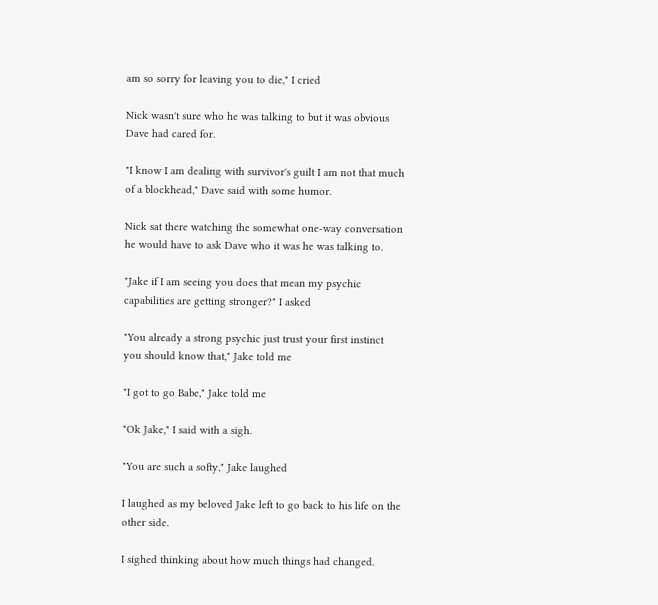am so sorry for leaving you to die," I cried

Nick wasn't sure who he was talking to but it was obvious Dave had cared for.

"I know I am dealing with survivor's guilt I am not that much of a blockhead," Dave said with some humor.

Nick sat there watching the somewhat one-way conversation he would have to ask Dave who it was he was talking to.

"Jake if I am seeing you does that mean my psychic capabilities are getting stronger?" I asked

"You already a strong psychic just trust your first instinct you should know that," Jake told me

"I got to go Babe," Jake told me

"Ok Jake," I said with a sigh.

"You are such a softy," Jake laughed

I laughed as my beloved Jake left to go back to his life on the other side.

I sighed thinking about how much things had changed.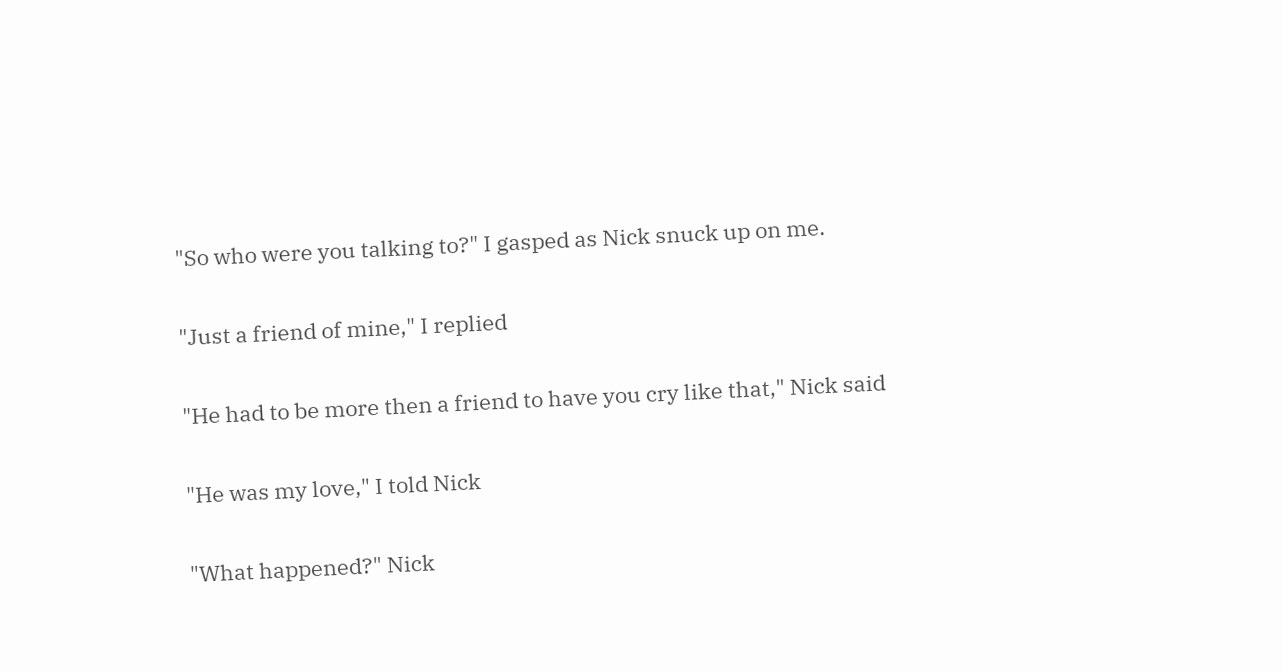"So who were you talking to?" I gasped as Nick snuck up on me.

"Just a friend of mine," I replied

"He had to be more then a friend to have you cry like that," Nick said

"He was my love," I told Nick

"What happened?" Nick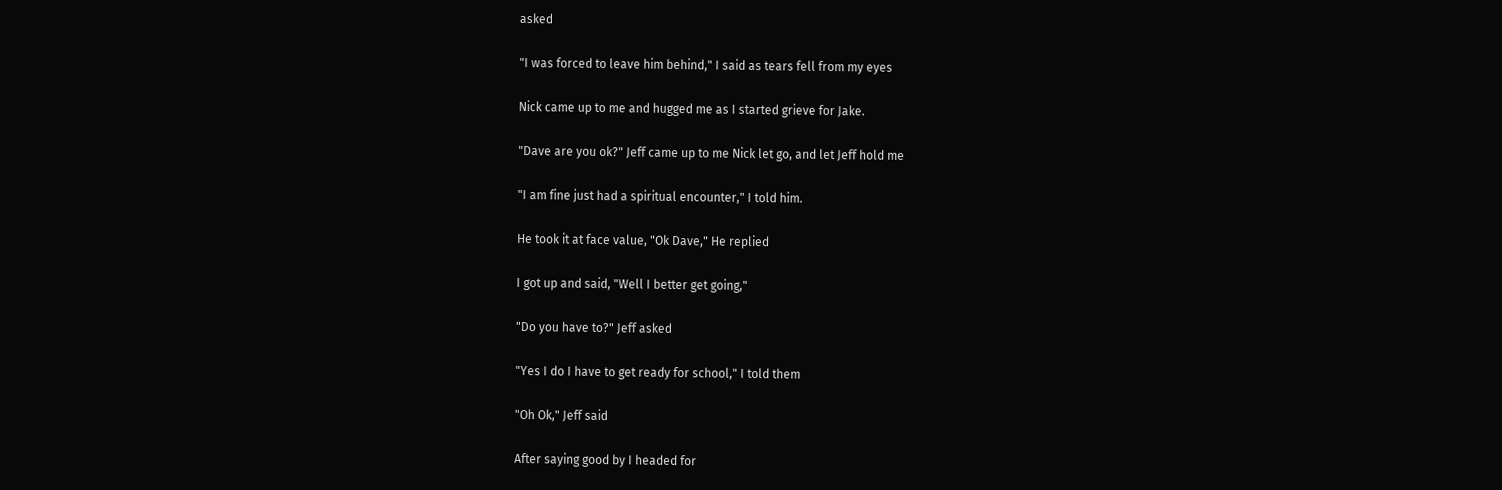asked

"I was forced to leave him behind," I said as tears fell from my eyes

Nick came up to me and hugged me as I started grieve for Jake.

"Dave are you ok?" Jeff came up to me Nick let go, and let Jeff hold me

"I am fine just had a spiritual encounter," I told him.

He took it at face value, "Ok Dave," He replied

I got up and said, "Well I better get going,"

"Do you have to?" Jeff asked

"Yes I do I have to get ready for school," I told them

"Oh Ok," Jeff said

After saying good by I headed for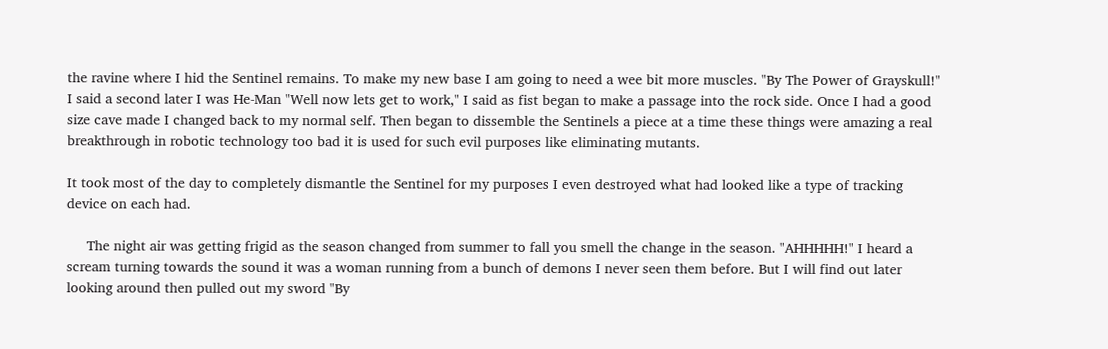the ravine where I hid the Sentinel remains. To make my new base I am going to need a wee bit more muscles. "By The Power of Grayskull!" I said a second later I was He-Man "Well now lets get to work," I said as fist began to make a passage into the rock side. Once I had a good size cave made I changed back to my normal self. Then began to dissemble the Sentinels a piece at a time these things were amazing a real breakthrough in robotic technology too bad it is used for such evil purposes like eliminating mutants.

It took most of the day to completely dismantle the Sentinel for my purposes I even destroyed what had looked like a type of tracking device on each had.

     The night air was getting frigid as the season changed from summer to fall you smell the change in the season. "AHHHHH!" I heard a scream turning towards the sound it was a woman running from a bunch of demons I never seen them before. But I will find out later looking around then pulled out my sword "By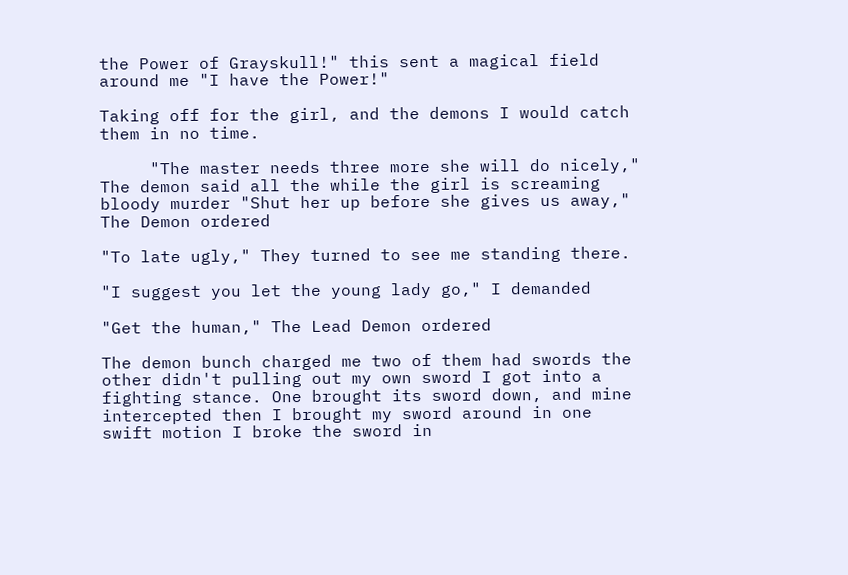the Power of Grayskull!" this sent a magical field around me "I have the Power!"

Taking off for the girl, and the demons I would catch them in no time.

     "The master needs three more she will do nicely," The demon said all the while the girl is screaming bloody murder "Shut her up before she gives us away," The Demon ordered

"To late ugly," They turned to see me standing there.

"I suggest you let the young lady go," I demanded

"Get the human," The Lead Demon ordered

The demon bunch charged me two of them had swords the other didn't pulling out my own sword I got into a fighting stance. One brought its sword down, and mine intercepted then I brought my sword around in one swift motion I broke the sword in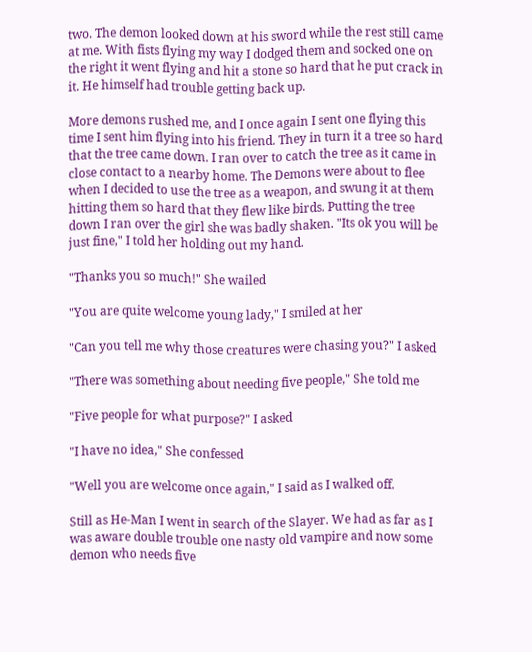two. The demon looked down at his sword while the rest still came at me. With fists flying my way I dodged them and socked one on the right it went flying and hit a stone so hard that he put crack in it. He himself had trouble getting back up.

More demons rushed me, and I once again I sent one flying this time I sent him flying into his friend. They in turn it a tree so hard that the tree came down. I ran over to catch the tree as it came in close contact to a nearby home. The Demons were about to flee when I decided to use the tree as a weapon, and swung it at them hitting them so hard that they flew like birds. Putting the tree down I ran over the girl she was badly shaken. "Its ok you will be just fine," I told her holding out my hand.

"Thanks you so much!" She wailed

"You are quite welcome young lady," I smiled at her

"Can you tell me why those creatures were chasing you?" I asked

"There was something about needing five people," She told me

"Five people for what purpose?" I asked

"I have no idea," She confessed

"Well you are welcome once again," I said as I walked off.

Still as He-Man I went in search of the Slayer. We had as far as I was aware double trouble one nasty old vampire and now some demon who needs five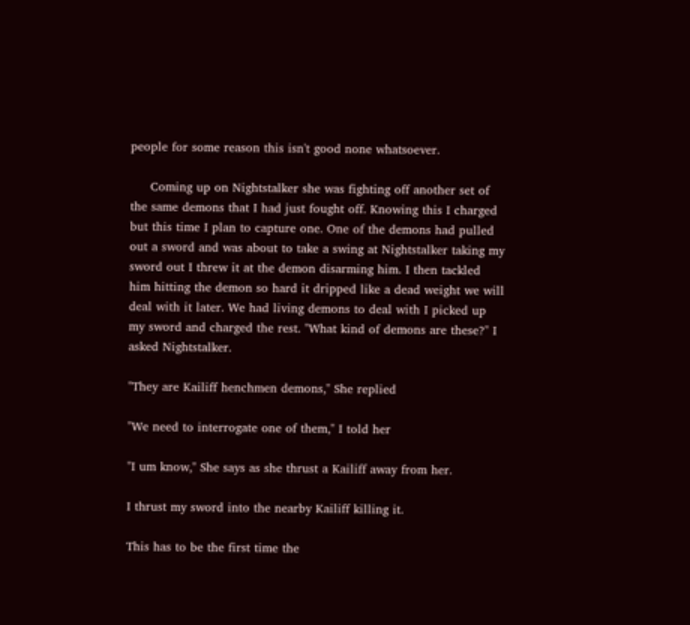people for some reason this isn't good none whatsoever.

     Coming up on Nightstalker she was fighting off another set of the same demons that I had just fought off. Knowing this I charged but this time I plan to capture one. One of the demons had pulled out a sword and was about to take a swing at Nightstalker taking my sword out I threw it at the demon disarming him. I then tackled him hitting the demon so hard it dripped like a dead weight we will deal with it later. We had living demons to deal with I picked up my sword and charged the rest. "What kind of demons are these?" I asked Nightstalker.

"They are Kailiff henchmen demons," She replied

"We need to interrogate one of them," I told her

"I um know," She says as she thrust a Kailiff away from her.

I thrust my sword into the nearby Kailiff killing it.

This has to be the first time the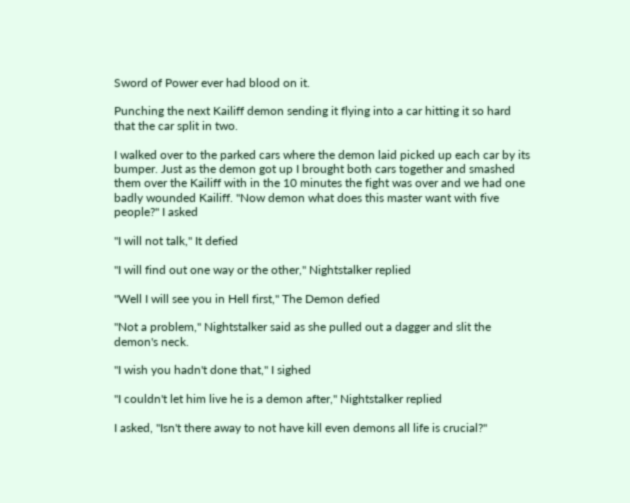Sword of Power ever had blood on it.

Punching the next Kailiff demon sending it flying into a car hitting it so hard that the car split in two.

I walked over to the parked cars where the demon laid picked up each car by its bumper. Just as the demon got up I brought both cars together and smashed them over the Kailiff with in the 10 minutes the fight was over and we had one badly wounded Kailiff. "Now demon what does this master want with five people?" I asked

"I will not talk," It defied

"I will find out one way or the other," Nightstalker replied

"Well I will see you in Hell first," The Demon defied

"Not a problem," Nightstalker said as she pulled out a dagger and slit the demon's neck.

"I wish you hadn't done that," I sighed

"I couldn't let him live he is a demon after," Nightstalker replied

I asked, "Isn't there away to not have kill even demons all life is crucial?"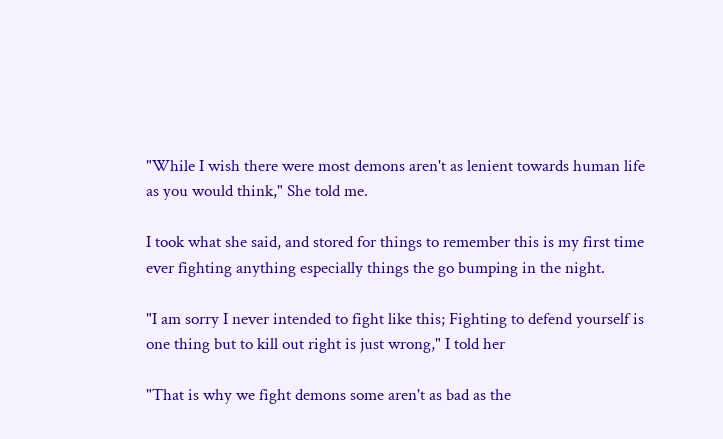"While I wish there were most demons aren't as lenient towards human life as you would think," She told me.

I took what she said, and stored for things to remember this is my first time ever fighting anything especially things the go bumping in the night.

"I am sorry I never intended to fight like this; Fighting to defend yourself is one thing but to kill out right is just wrong," I told her

"That is why we fight demons some aren't as bad as the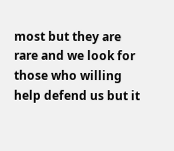most but they are rare and we look for those who willing help defend us but it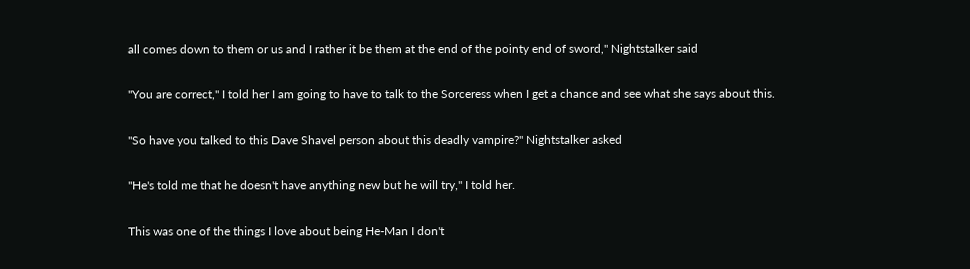all comes down to them or us and I rather it be them at the end of the pointy end of sword," Nightstalker said

"You are correct," I told her I am going to have to talk to the Sorceress when I get a chance and see what she says about this.

"So have you talked to this Dave Shavel person about this deadly vampire?" Nightstalker asked

"He's told me that he doesn't have anything new but he will try," I told her.

This was one of the things I love about being He-Man I don't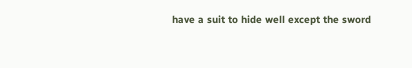have a suit to hide well except the sword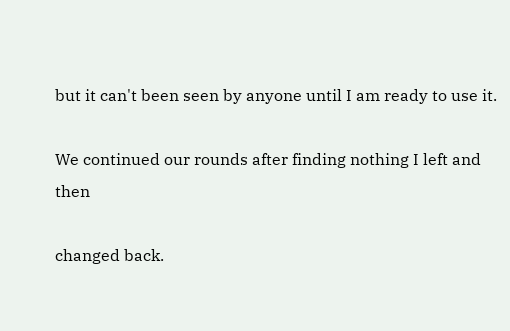but it can't been seen by anyone until I am ready to use it.

We continued our rounds after finding nothing I left and then

changed back.